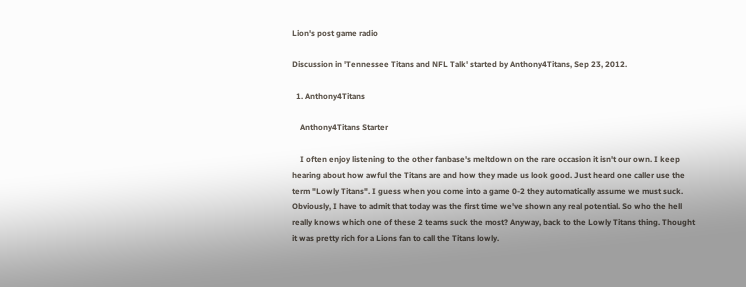Lion's post game radio

Discussion in 'Tennessee Titans and NFL Talk' started by Anthony4Titans, Sep 23, 2012.

  1. Anthony4Titans

    Anthony4Titans Starter

    I often enjoy listening to the other fanbase's meltdown on the rare occasion it isn't our own. I keep hearing about how awful the Titans are and how they made us look good. Just heard one caller use the term "Lowly Titans". I guess when you come into a game 0-2 they automatically assume we must suck. Obviously, I have to admit that today was the first time we've shown any real potential. So who the hell really knows which one of these 2 teams suck the most? Anyway, back to the Lowly Titans thing. Thought it was pretty rich for a Lions fan to call the Titans lowly.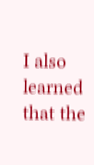I also learned that the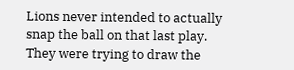Lions never intended to actually snap the ball on that last play. They were trying to draw the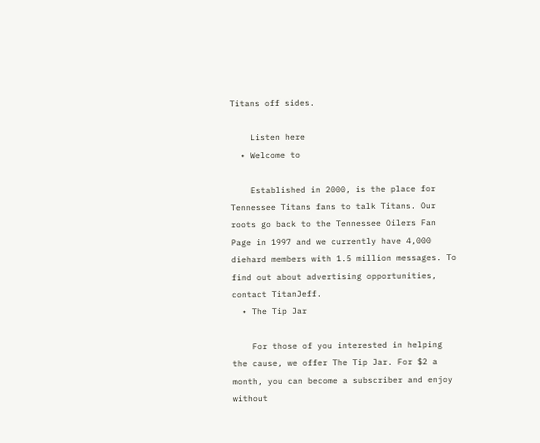Titans off sides.

    Listen here
  • Welcome to

    Established in 2000, is the place for Tennessee Titans fans to talk Titans. Our roots go back to the Tennessee Oilers Fan Page in 1997 and we currently have 4,000 diehard members with 1.5 million messages. To find out about advertising opportunities, contact TitanJeff.
  • The Tip Jar

    For those of you interested in helping the cause, we offer The Tip Jar. For $2 a month, you can become a subscriber and enjoy without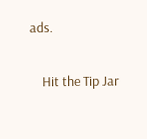ads.

    Hit the Tip Jar